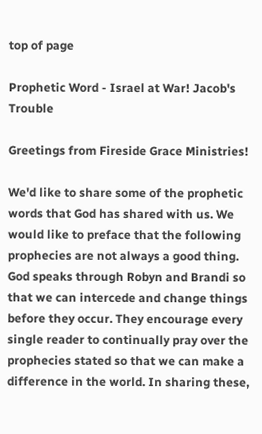top of page

Prophetic Word - Israel at War! Jacob's Trouble

Greetings from Fireside Grace Ministries!

We'd like to share some of the prophetic words that God has shared with us. We would like to preface that the following prophecies are not always a good thing. God speaks through Robyn and Brandi so that we can intercede and change things before they occur. They encourage every single reader to continually pray over the prophecies stated so that we can make a difference in the world. In sharing these,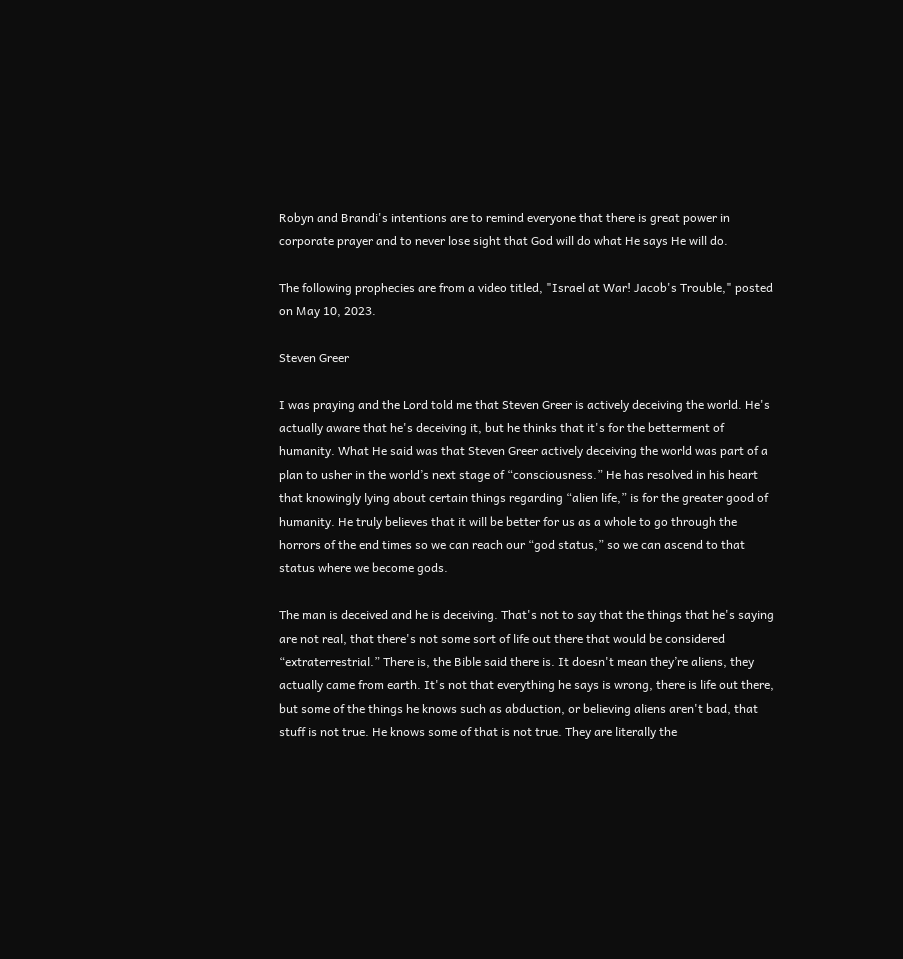Robyn and Brandi's intentions are to remind everyone that there is great power in corporate prayer and to never lose sight that God will do what He says He will do.

The following prophecies are from a video titled, "Israel at War! Jacob's Trouble," posted on May 10, 2023.

Steven Greer

I was praying and the Lord told me that Steven Greer is actively deceiving the world. He's actually aware that he's deceiving it, but he thinks that it's for the betterment of humanity. What He said was that Steven Greer actively deceiving the world was part of a plan to usher in the world’s next stage of “consciousness.” He has resolved in his heart that knowingly lying about certain things regarding “alien life,” is for the greater good of humanity. He truly believes that it will be better for us as a whole to go through the horrors of the end times so we can reach our “god status,” so we can ascend to that status where we become gods.

The man is deceived and he is deceiving. That's not to say that the things that he's saying are not real, that there's not some sort of life out there that would be considered “extraterrestrial.” There is, the Bible said there is. It doesn't mean they’re aliens, they actually came from earth. It's not that everything he says is wrong, there is life out there, but some of the things he knows such as abduction, or believing aliens aren't bad, that stuff is not true. He knows some of that is not true. They are literally the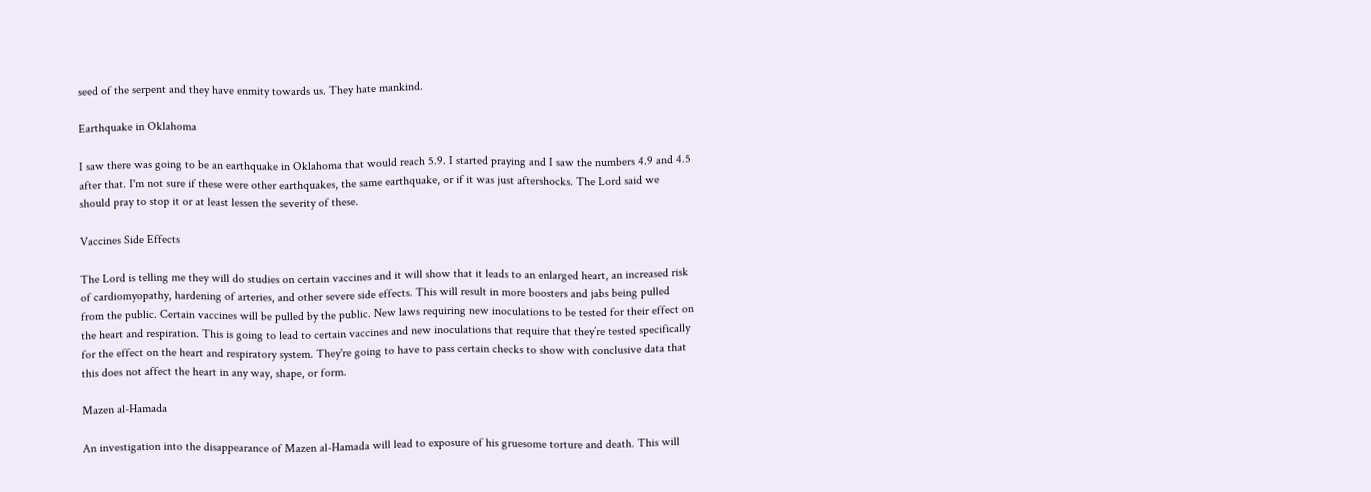seed of the serpent and they have enmity towards us. They hate mankind.

Earthquake in Oklahoma

I saw there was going to be an earthquake in Oklahoma that would reach 5.9. I started praying and I saw the numbers 4.9 and 4.5 after that. I'm not sure if these were other earthquakes, the same earthquake, or if it was just aftershocks. The Lord said we should pray to stop it or at least lessen the severity of these.

Vaccines Side Effects

The Lord is telling me they will do studies on certain vaccines and it will show that it leads to an enlarged heart, an increased risk of cardiomyopathy, hardening of arteries, and other severe side effects. This will result in more boosters and jabs being pulled from the public. Certain vaccines will be pulled by the public. New laws requiring new inoculations to be tested for their effect on the heart and respiration. This is going to lead to certain vaccines and new inoculations that require that they’re tested specifically for the effect on the heart and respiratory system. They're going to have to pass certain checks to show with conclusive data that this does not affect the heart in any way, shape, or form.

Mazen al-Hamada

An investigation into the disappearance of Mazen al-Hamada will lead to exposure of his gruesome torture and death. This will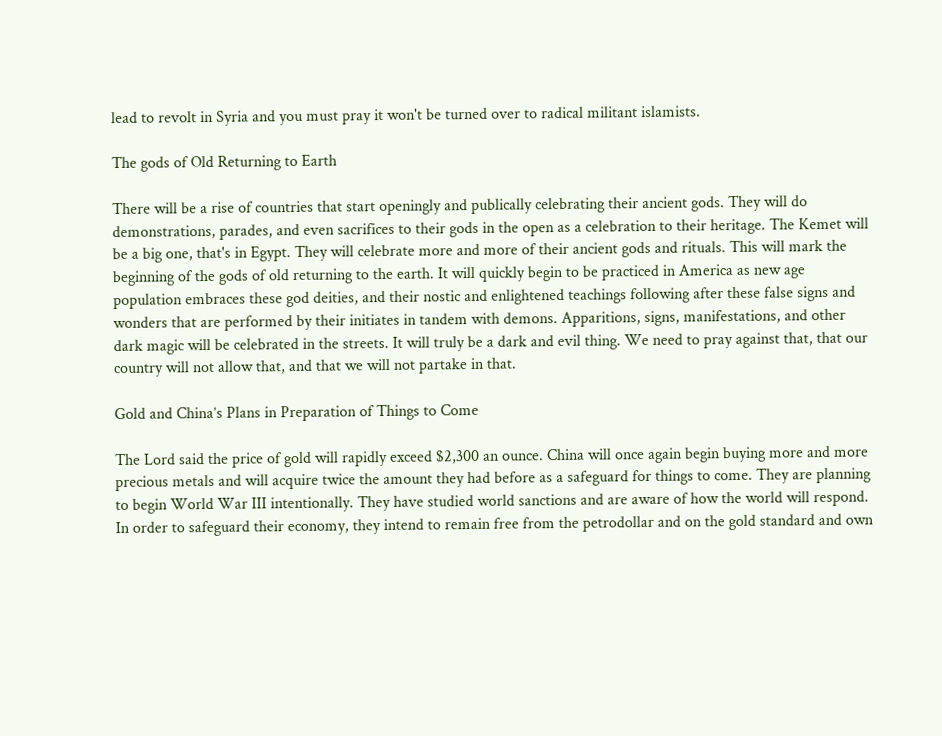lead to revolt in Syria and you must pray it won't be turned over to radical militant islamists.

The gods of Old Returning to Earth

There will be a rise of countries that start openingly and publically celebrating their ancient gods. They will do demonstrations, parades, and even sacrifices to their gods in the open as a celebration to their heritage. The Kemet will be a big one, that's in Egypt. They will celebrate more and more of their ancient gods and rituals. This will mark the beginning of the gods of old returning to the earth. It will quickly begin to be practiced in America as new age population embraces these god deities, and their nostic and enlightened teachings following after these false signs and wonders that are performed by their initiates in tandem with demons. Apparitions, signs, manifestations, and other dark magic will be celebrated in the streets. It will truly be a dark and evil thing. We need to pray against that, that our country will not allow that, and that we will not partake in that.

Gold and China’s Plans in Preparation of Things to Come

The Lord said the price of gold will rapidly exceed $2,300 an ounce. China will once again begin buying more and more precious metals and will acquire twice the amount they had before as a safeguard for things to come. They are planning to begin World War III intentionally. They have studied world sanctions and are aware of how the world will respond. In order to safeguard their economy, they intend to remain free from the petrodollar and on the gold standard and own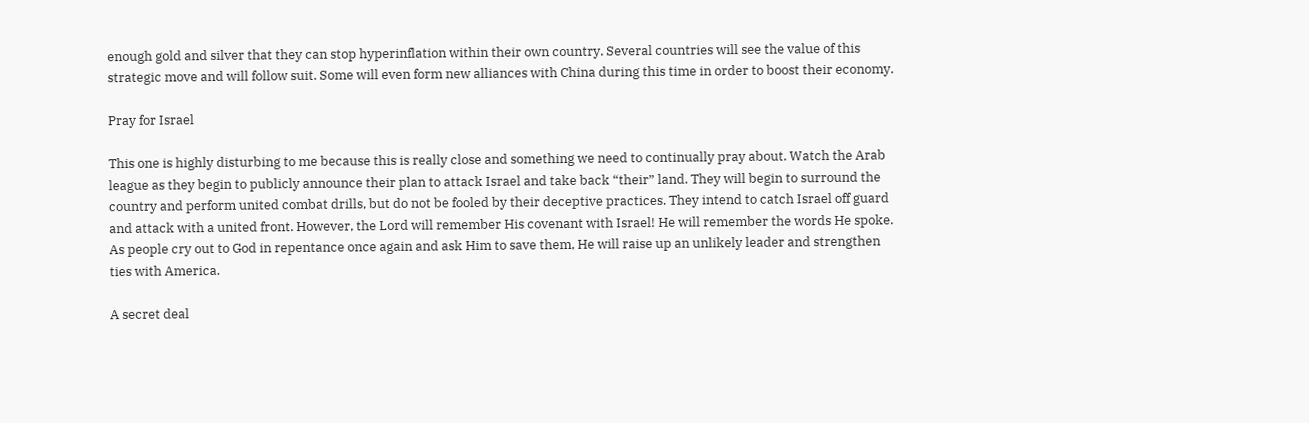enough gold and silver that they can stop hyperinflation within their own country. Several countries will see the value of this strategic move and will follow suit. Some will even form new alliances with China during this time in order to boost their economy.

Pray for Israel

This one is highly disturbing to me because this is really close and something we need to continually pray about. Watch the Arab league as they begin to publicly announce their plan to attack Israel and take back “their” land. They will begin to surround the country and perform united combat drills, but do not be fooled by their deceptive practices. They intend to catch Israel off guard and attack with a united front. However, the Lord will remember His covenant with Israel! He will remember the words He spoke. As people cry out to God in repentance once again and ask Him to save them, He will raise up an unlikely leader and strengthen ties with America.

A secret deal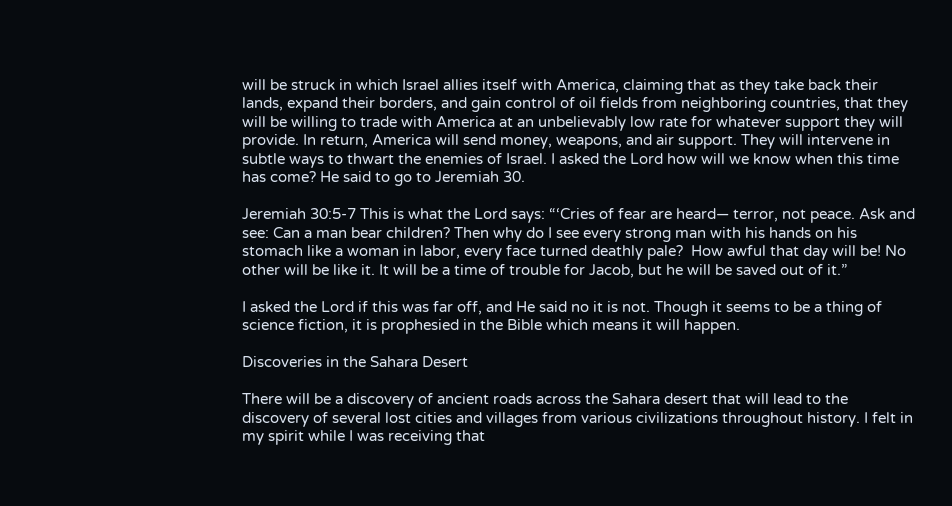will be struck in which Israel allies itself with America, claiming that as they take back their lands, expand their borders, and gain control of oil fields from neighboring countries, that they will be willing to trade with America at an unbelievably low rate for whatever support they will provide. In return, America will send money, weapons, and air support. They will intervene in subtle ways to thwart the enemies of Israel. I asked the Lord how will we know when this time has come? He said to go to Jeremiah 30.

Jeremiah 30:5-7 This is what the Lord says: “‘Cries of fear are heard— terror, not peace. Ask and see: Can a man bear children? Then why do I see every strong man with his hands on his stomach like a woman in labor, every face turned deathly pale?  How awful that day will be! No other will be like it. It will be a time of trouble for Jacob, but he will be saved out of it.”

I asked the Lord if this was far off, and He said no it is not. Though it seems to be a thing of science fiction, it is prophesied in the Bible which means it will happen.

Discoveries in the Sahara Desert

There will be a discovery of ancient roads across the Sahara desert that will lead to the discovery of several lost cities and villages from various civilizations throughout history. I felt in my spirit while I was receiving that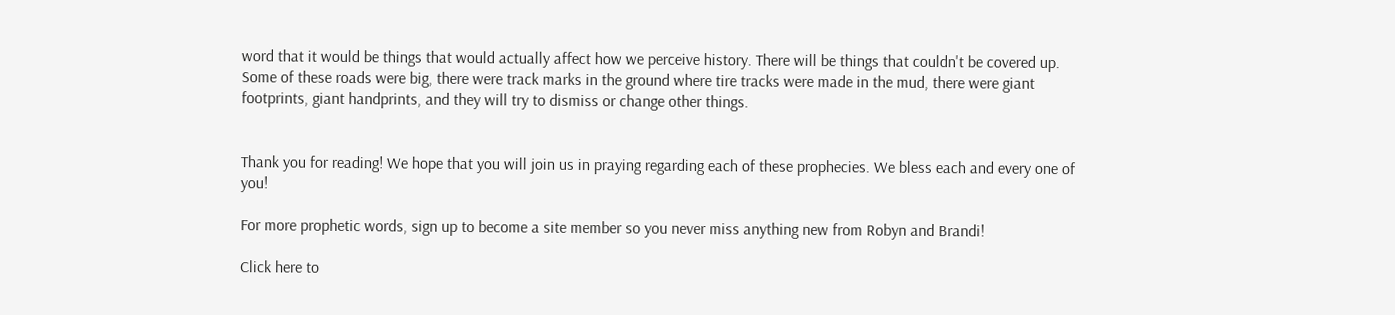word that it would be things that would actually affect how we perceive history. There will be things that couldn't be covered up. Some of these roads were big, there were track marks in the ground where tire tracks were made in the mud, there were giant footprints, giant handprints, and they will try to dismiss or change other things.


Thank you for reading! We hope that you will join us in praying regarding each of these prophecies. We bless each and every one of you!

For more prophetic words, sign up to become a site member so you never miss anything new from Robyn and Brandi!

Click here to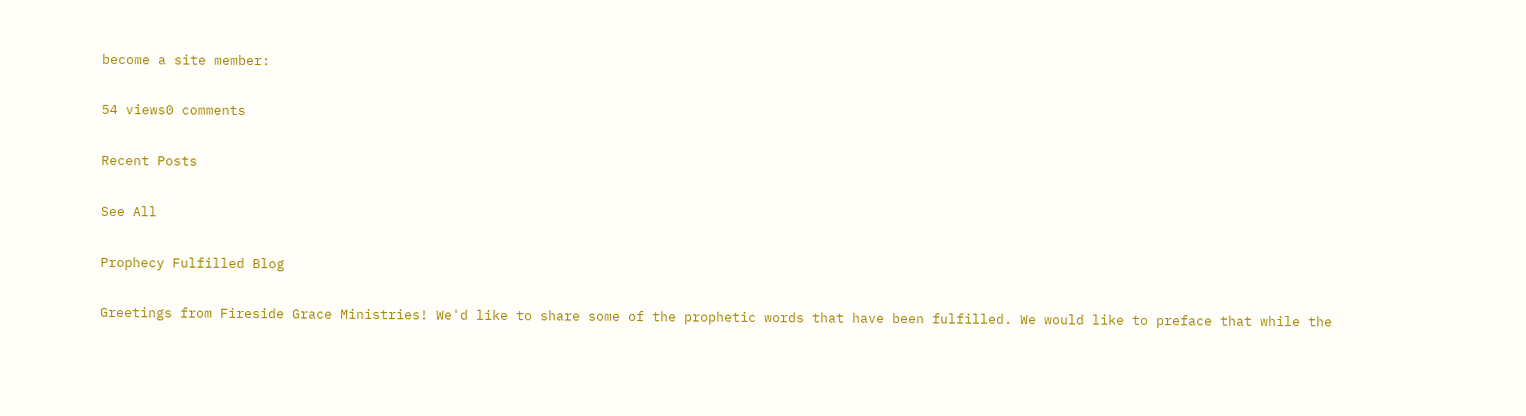become a site member:

54 views0 comments

Recent Posts

See All

Prophecy Fulfilled Blog

Greetings from Fireside Grace Ministries! We'd like to share some of the prophetic words that have been fulfilled. We would like to preface that while the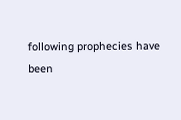following prophecies have been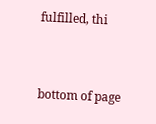fulfilled, thi


bottom of page